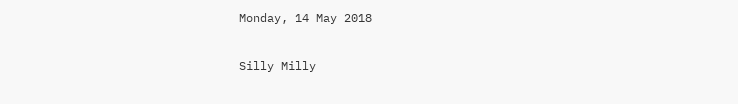Monday, 14 May 2018

Silly Milly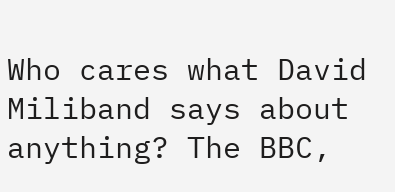Who cares what David Miliband says about anything? The BBC,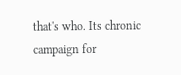that's who. Its chronic campaign for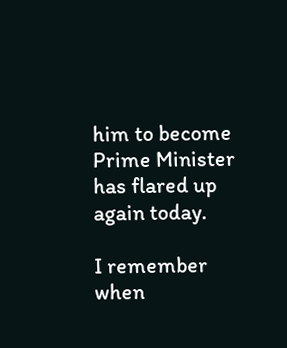him to become Prime Minister has flared up again today.

I remember when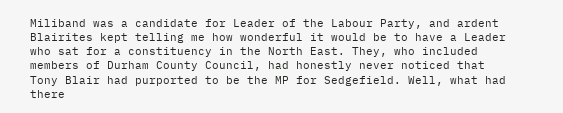Miliband was a candidate for Leader of the Labour Party, and ardent Blairites kept telling me how wonderful it would be to have a Leader who sat for a constituency in the North East. They, who included members of Durham County Council, had honestly never noticed that Tony Blair had purported to be the MP for Sedgefield. Well, what had there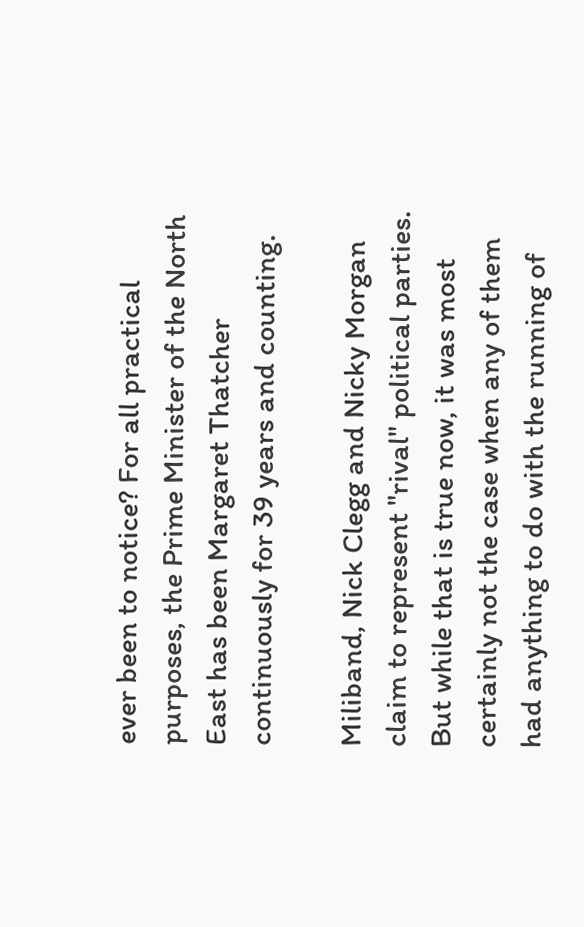ever been to notice? For all practical purposes, the Prime Minister of the North East has been Margaret Thatcher continuously for 39 years and counting.

Miliband, Nick Clegg and Nicky Morgan claim to represent "rival" political parties. But while that is true now, it was most certainly not the case when any of them had anything to do with the running of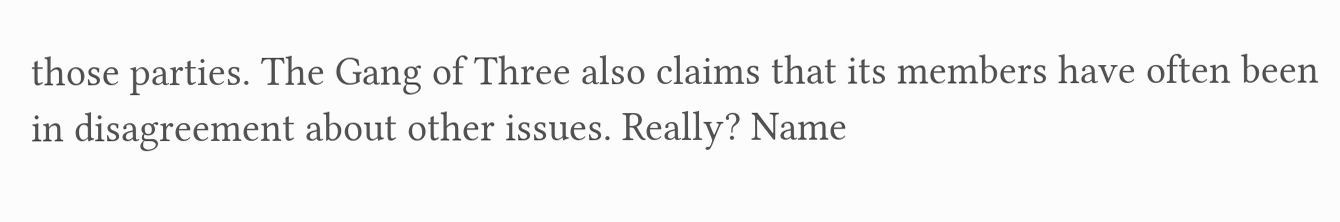those parties. The Gang of Three also claims that its members have often been in disagreement about other issues. Really? Name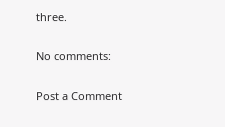three.

No comments:

Post a Comment